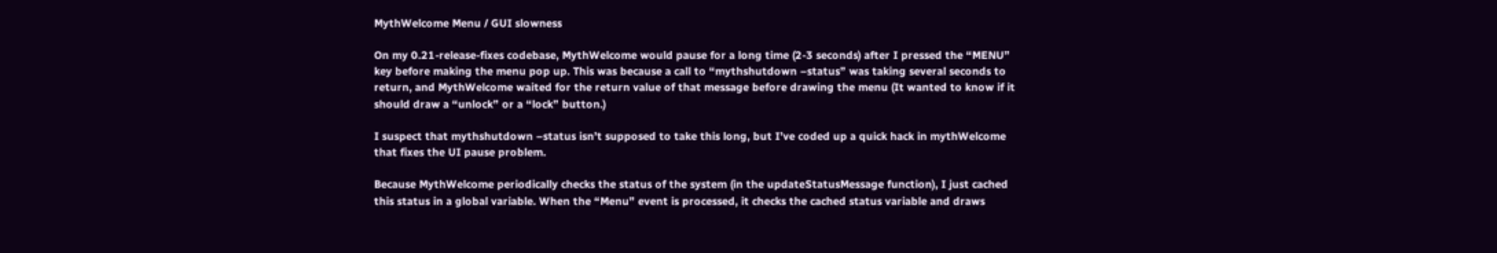MythWelcome Menu / GUI slowness

On my 0.21-release-fixes codebase, MythWelcome would pause for a long time (2-3 seconds) after I pressed the “MENU” key before making the menu pop up. This was because a call to “mythshutdown –status” was taking several seconds to return, and MythWelcome waited for the return value of that message before drawing the menu (It wanted to know if it should draw a “unlock” or a “lock” button.)

I suspect that mythshutdown –status isn’t supposed to take this long, but I’ve coded up a quick hack in mythWelcome that fixes the UI pause problem.

Because MythWelcome periodically checks the status of the system (in the updateStatusMessage function), I just cached this status in a global variable. When the “Menu” event is processed, it checks the cached status variable and draws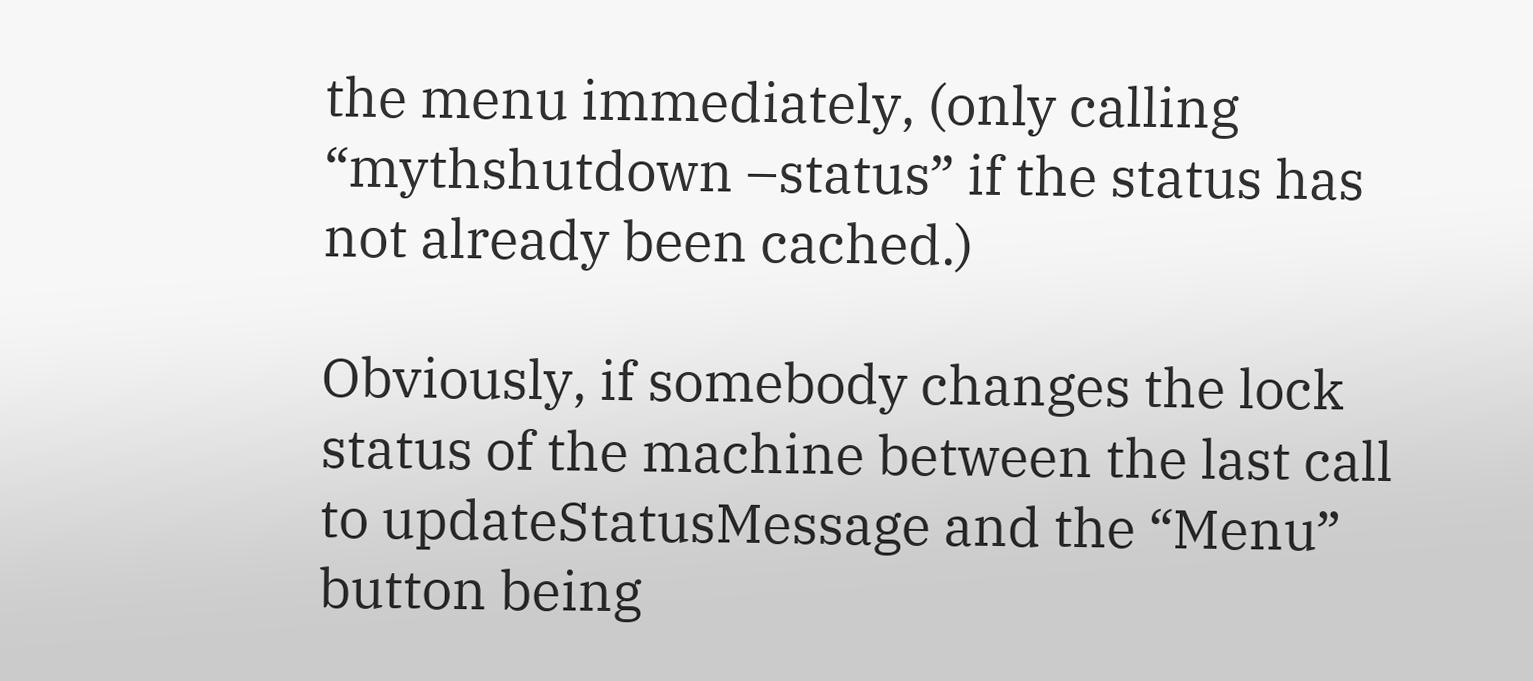the menu immediately, (only calling “mythshutdown –status” if the status has not already been cached.)

Obviously, if somebody changes the lock status of the machine between the last call to updateStatusMessage and the “Menu” button being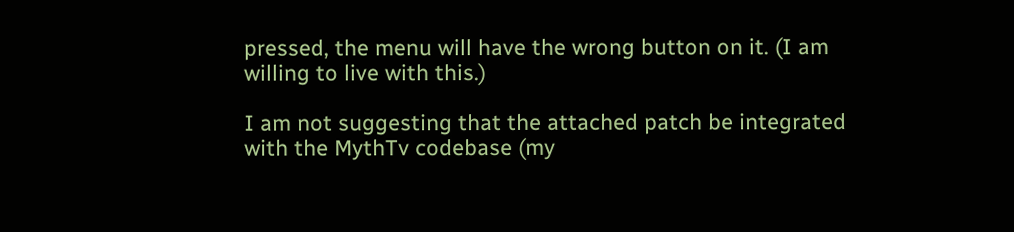pressed, the menu will have the wrong button on it. (I am willing to live with this.)

I am not suggesting that the attached patch be integrated with the MythTv codebase (my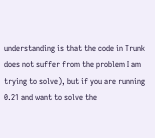understanding is that the code in Trunk does not suffer from the problem I am trying to solve), but if you are running 0.21 and want to solve the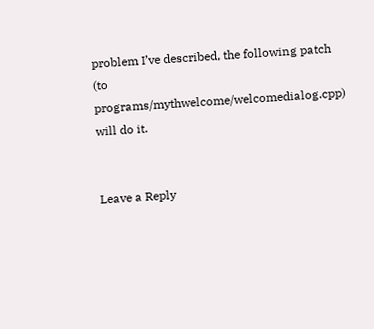problem I’ve described, the following patch (to programs/mythwelcome/welcomedialog.cpp) will do it.


Leave a Reply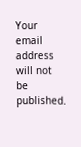Your email address will not be published.